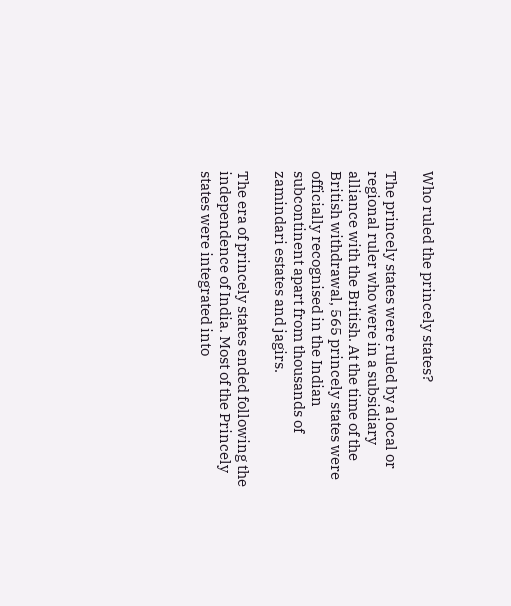Who ruled the princely states?

The princely states were ruled by a local or regional ruler who were in a subsidiary alliance with the British. At the time of the British withdrawal, 565 princely states were officially recognised in the Indian subcontinent apart from thousands of zamindari estates and jagirs.

The era of princely states ended following the independence of India. Most of the Princely states were integrated into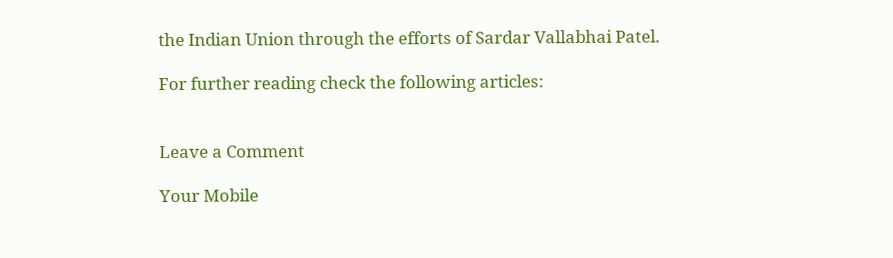the Indian Union through the efforts of Sardar Vallabhai Patel.

For further reading check the following articles:


Leave a Comment

Your Mobile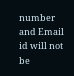number and Email id will not be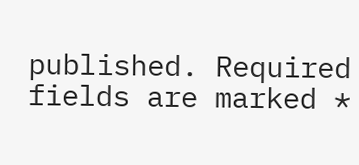published. Required fields are marked *